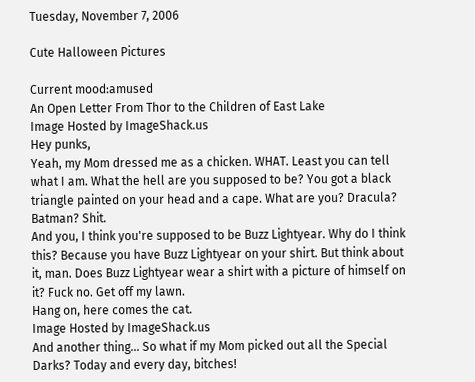Tuesday, November 7, 2006

Cute Halloween Pictures

Current mood:amused
An Open Letter From Thor to the Children of East Lake
Image Hosted by ImageShack.us
Hey punks,
Yeah, my Mom dressed me as a chicken. WHAT. Least you can tell what I am. What the hell are you supposed to be? You got a black triangle painted on your head and a cape. What are you? Dracula? Batman? Shit.
And you, I think you're supposed to be Buzz Lightyear. Why do I think this? Because you have Buzz Lightyear on your shirt. But think about it, man. Does Buzz Lightyear wear a shirt with a picture of himself on it? Fuck no. Get off my lawn.
Hang on, here comes the cat.
Image Hosted by ImageShack.us
And another thing... So what if my Mom picked out all the Special Darks? Today and every day, bitches!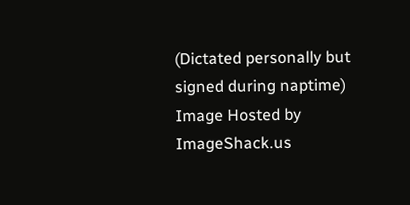(Dictated personally but signed during naptime)
Image Hosted by ImageShack.us